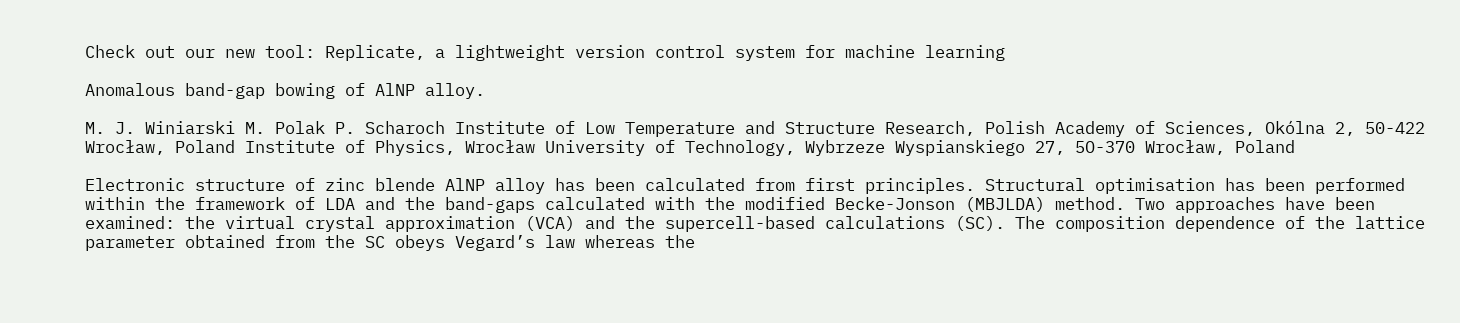Check out our new tool: Replicate, a lightweight version control system for machine learning

Anomalous band-gap bowing of AlNP alloy.

M. J. Winiarski M. Polak P. Scharoch Institute of Low Temperature and Structure Research, Polish Academy of Sciences, Okólna 2, 50-422 Wrocław, Poland Institute of Physics, Wrocław University of Technology, Wybrzeze Wyspianskiego 27, 5O-370 Wrocław, Poland

Electronic structure of zinc blende AlNP alloy has been calculated from first principles. Structural optimisation has been performed within the framework of LDA and the band-gaps calculated with the modified Becke-Jonson (MBJLDA) method. Two approaches have been examined: the virtual crystal approximation (VCA) and the supercell-based calculations (SC). The composition dependence of the lattice parameter obtained from the SC obeys Vegard’s law whereas the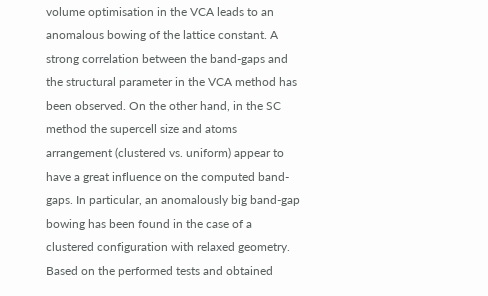volume optimisation in the VCA leads to an anomalous bowing of the lattice constant. A strong correlation between the band-gaps and the structural parameter in the VCA method has been observed. On the other hand, in the SC method the supercell size and atoms arrangement (clustered vs. uniform) appear to have a great influence on the computed band-gaps. In particular, an anomalously big band-gap bowing has been found in the case of a clustered configuration with relaxed geometry. Based on the performed tests and obtained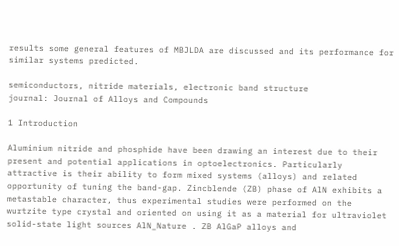results some general features of MBJLDA are discussed and its performance for similar systems predicted.

semiconductors, nitride materials, electronic band structure
journal: Journal of Alloys and Compounds

1 Introduction

Aluminium nitride and phosphide have been drawing an interest due to their present and potential applications in optoelectronics. Particularly attractive is their ability to form mixed systems (alloys) and related opportunity of tuning the band-gap. Zincblende (ZB) phase of AlN exhibits a metastable character, thus experimental studies were performed on the wurtzite type crystal and oriented on using it as a material for ultraviolet solid-state light sources AlN_Nature . ZB AlGaP alloys and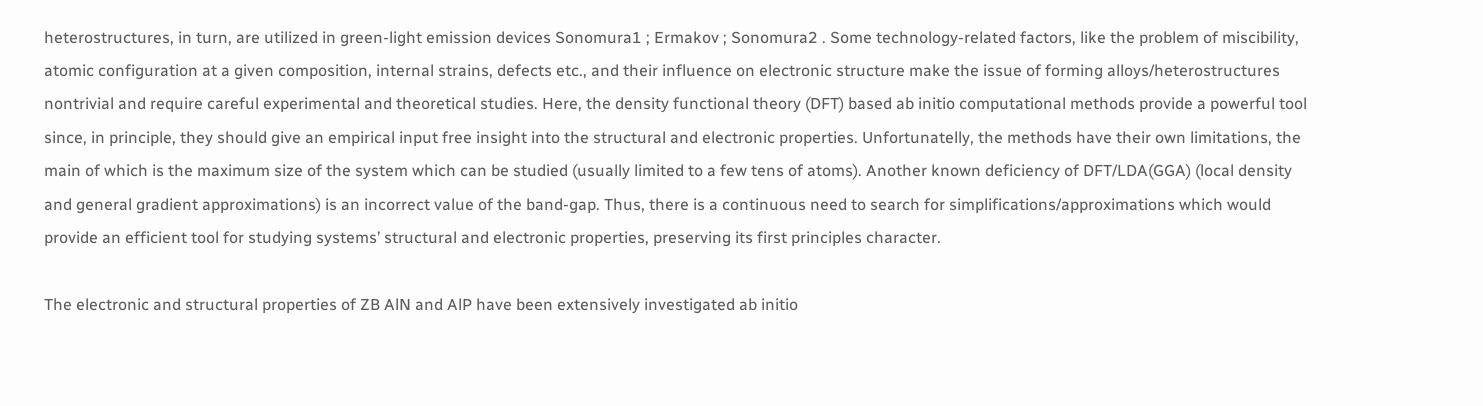heterostructures, in turn, are utilized in green-light emission devices Sonomura1 ; Ermakov ; Sonomura2 . Some technology-related factors, like the problem of miscibility, atomic configuration at a given composition, internal strains, defects etc., and their influence on electronic structure make the issue of forming alloys/heterostructures nontrivial and require careful experimental and theoretical studies. Here, the density functional theory (DFT) based ab initio computational methods provide a powerful tool since, in principle, they should give an empirical input free insight into the structural and electronic properties. Unfortunatelly, the methods have their own limitations, the main of which is the maximum size of the system which can be studied (usually limited to a few tens of atoms). Another known deficiency of DFT/LDA(GGA) (local density and general gradient approximations) is an incorrect value of the band-gap. Thus, there is a continuous need to search for simplifications/approximations which would provide an efficient tool for studying systems’ structural and electronic properties, preserving its first principles character.

The electronic and structural properties of ZB AlN and AlP have been extensively investigated ab initio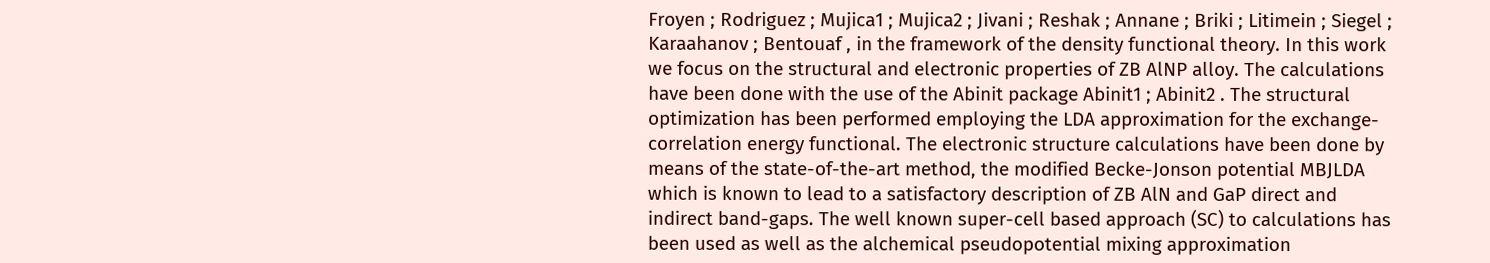Froyen ; Rodriguez ; Mujica1 ; Mujica2 ; Jivani ; Reshak ; Annane ; Briki ; Litimein ; Siegel ; Karaahanov ; Bentouaf , in the framework of the density functional theory. In this work we focus on the structural and electronic properties of ZB AlNP alloy. The calculations have been done with the use of the Abinit package Abinit1 ; Abinit2 . The structural optimization has been performed employing the LDA approximation for the exchange-correlation energy functional. The electronic structure calculations have been done by means of the state-of-the-art method, the modified Becke-Jonson potential MBJLDA which is known to lead to a satisfactory description of ZB AlN and GaP direct and indirect band-gaps. The well known super-cell based approach (SC) to calculations has been used as well as the alchemical pseudopotential mixing approximation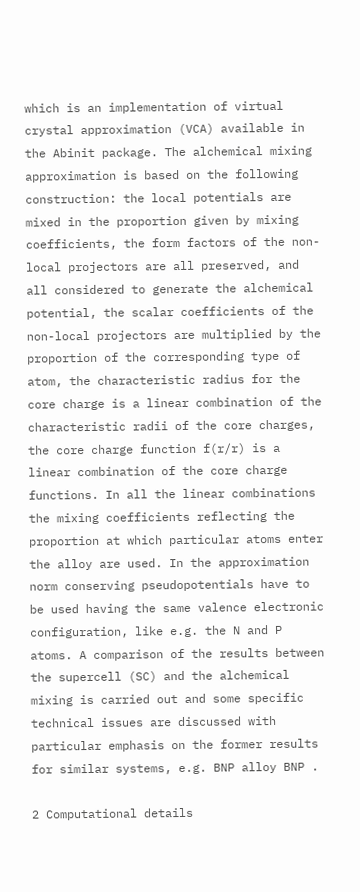which is an implementation of virtual crystal approximation (VCA) available in the Abinit package. The alchemical mixing approximation is based on the following construction: the local potentials are mixed in the proportion given by mixing coefficients, the form factors of the non-local projectors are all preserved, and all considered to generate the alchemical potential, the scalar coefficients of the non-local projectors are multiplied by the proportion of the corresponding type of atom, the characteristic radius for the core charge is a linear combination of the characteristic radii of the core charges, the core charge function f(r/r) is a linear combination of the core charge functions. In all the linear combinations the mixing coefficients reflecting the proportion at which particular atoms enter the alloy are used. In the approximation norm conserving pseudopotentials have to be used having the same valence electronic configuration, like e.g. the N and P atoms. A comparison of the results between the supercell (SC) and the alchemical mixing is carried out and some specific technical issues are discussed with particular emphasis on the former results for similar systems, e.g. BNP alloy BNP .

2 Computational details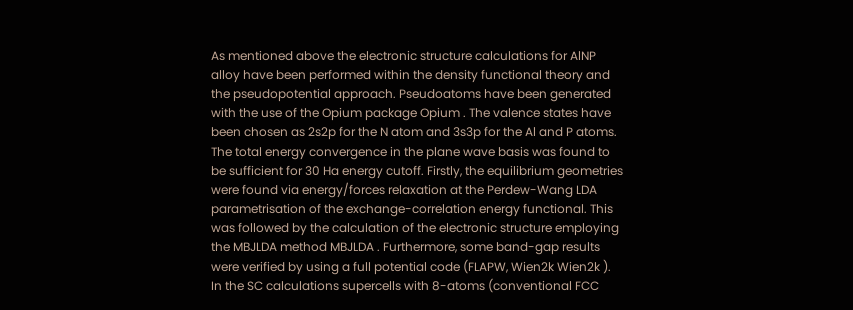As mentioned above the electronic structure calculations for AlNP alloy have been performed within the density functional theory and the pseudopotential approach. Pseudoatoms have been generated with the use of the Opium package Opium . The valence states have been chosen as 2s2p for the N atom and 3s3p for the Al and P atoms. The total energy convergence in the plane wave basis was found to be sufficient for 30 Ha energy cutoff. Firstly, the equilibrium geometries were found via energy/forces relaxation at the Perdew-Wang LDA parametrisation of the exchange-correlation energy functional. This was followed by the calculation of the electronic structure employing the MBJLDA method MBJLDA . Furthermore, some band-gap results were verified by using a full potential code (FLAPW, Wien2k Wien2k ). In the SC calculations supercells with 8-atoms (conventional FCC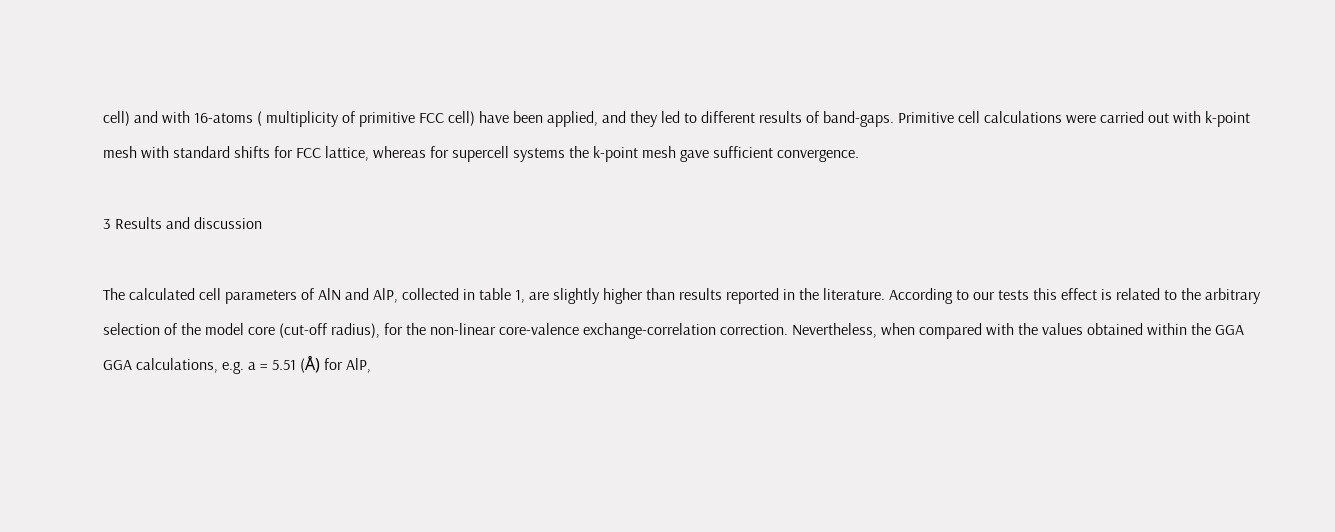cell) and with 16-atoms ( multiplicity of primitive FCC cell) have been applied, and they led to different results of band-gaps. Primitive cell calculations were carried out with k-point mesh with standard shifts for FCC lattice, whereas for supercell systems the k-point mesh gave sufficient convergence.

3 Results and discussion

The calculated cell parameters of AlN and AlP, collected in table 1, are slightly higher than results reported in the literature. According to our tests this effect is related to the arbitrary selection of the model core (cut-off radius), for the non-linear core-valence exchange-correlation correction. Nevertheless, when compared with the values obtained within the GGA GGA calculations, e.g. a = 5.51 (Å) for AlP,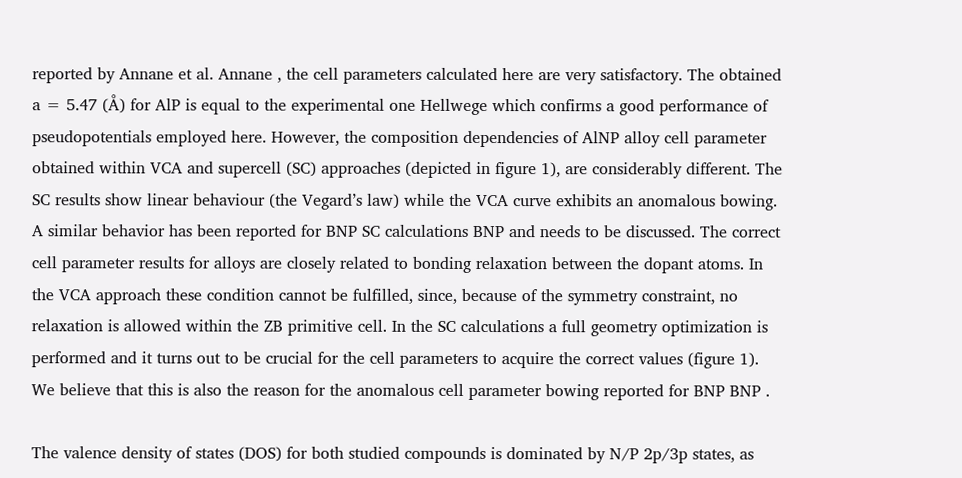reported by Annane et al. Annane , the cell parameters calculated here are very satisfactory. The obtained a = 5.47 (Å) for AlP is equal to the experimental one Hellwege which confirms a good performance of pseudopotentials employed here. However, the composition dependencies of AlNP alloy cell parameter obtained within VCA and supercell (SC) approaches (depicted in figure 1), are considerably different. The SC results show linear behaviour (the Vegard’s law) while the VCA curve exhibits an anomalous bowing. A similar behavior has been reported for BNP SC calculations BNP and needs to be discussed. The correct cell parameter results for alloys are closely related to bonding relaxation between the dopant atoms. In the VCA approach these condition cannot be fulfilled, since, because of the symmetry constraint, no relaxation is allowed within the ZB primitive cell. In the SC calculations a full geometry optimization is performed and it turns out to be crucial for the cell parameters to acquire the correct values (figure 1). We believe that this is also the reason for the anomalous cell parameter bowing reported for BNP BNP .

The valence density of states (DOS) for both studied compounds is dominated by N/P 2p/3p states, as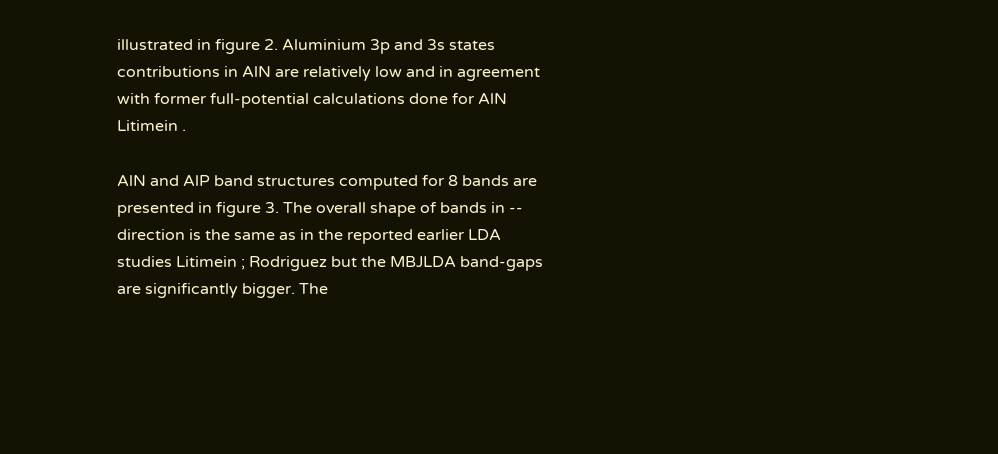illustrated in figure 2. Aluminium 3p and 3s states contributions in AlN are relatively low and in agreement with former full-potential calculations done for AlN Litimein .

AlN and AlP band structures computed for 8 bands are presented in figure 3. The overall shape of bands in -- direction is the same as in the reported earlier LDA studies Litimein ; Rodriguez but the MBJLDA band-gaps are significantly bigger. The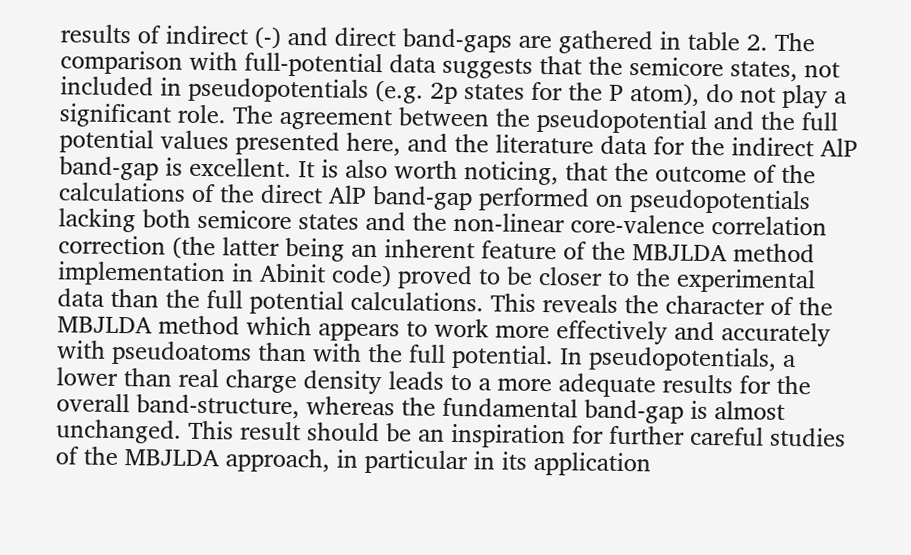results of indirect (-) and direct band-gaps are gathered in table 2. The comparison with full-potential data suggests that the semicore states, not included in pseudopotentials (e.g. 2p states for the P atom), do not play a significant role. The agreement between the pseudopotential and the full potential values presented here, and the literature data for the indirect AlP band-gap is excellent. It is also worth noticing, that the outcome of the calculations of the direct AlP band-gap performed on pseudopotentials lacking both semicore states and the non-linear core-valence correlation correction (the latter being an inherent feature of the MBJLDA method implementation in Abinit code) proved to be closer to the experimental data than the full potential calculations. This reveals the character of the MBJLDA method which appears to work more effectively and accurately with pseudoatoms than with the full potential. In pseudopotentials, a lower than real charge density leads to a more adequate results for the overall band-structure, whereas the fundamental band-gap is almost unchanged. This result should be an inspiration for further careful studies of the MBJLDA approach, in particular in its application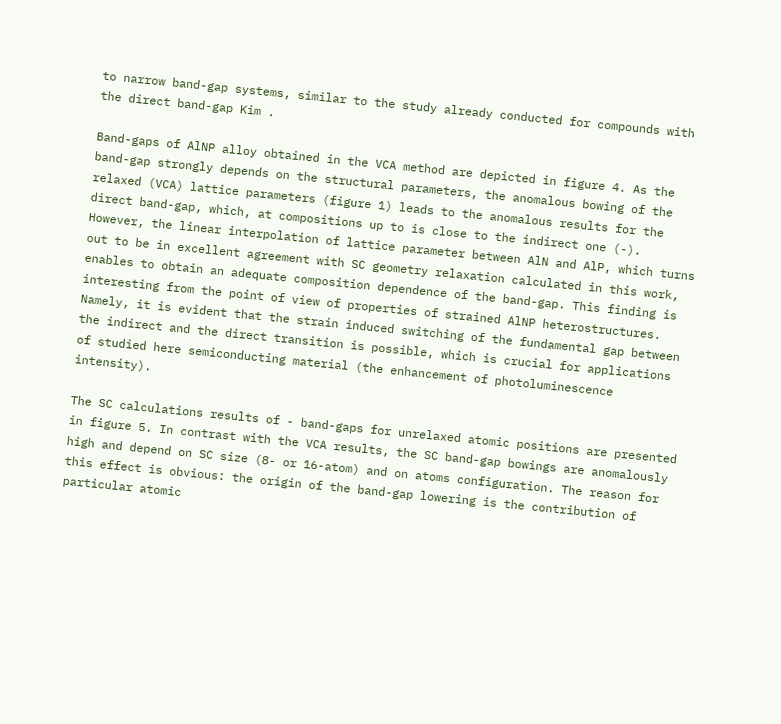to narrow band-gap systems, similar to the study already conducted for compounds with the direct band-gap Kim .

Band-gaps of AlNP alloy obtained in the VCA method are depicted in figure 4. As the band-gap strongly depends on the structural parameters, the anomalous bowing of the relaxed (VCA) lattice parameters (figure 1) leads to the anomalous results for the direct band-gap, which, at compositions up to is close to the indirect one (-). However, the linear interpolation of lattice parameter between AlN and AlP, which turns out to be in excellent agreement with SC geometry relaxation calculated in this work, enables to obtain an adequate composition dependence of the band-gap. This finding is interesting from the point of view of properties of strained AlNP heterostructures. Namely, it is evident that the strain induced switching of the fundamental gap between the indirect and the direct transition is possible, which is crucial for applications of studied here semiconducting material (the enhancement of photoluminescence intensity).

The SC calculations results of - band-gaps for unrelaxed atomic positions are presented in figure 5. In contrast with the VCA results, the SC band-gap bowings are anomalously high and depend on SC size (8- or 16-atom) and on atoms configuration. The reason for this effect is obvious: the origin of the band-gap lowering is the contribution of particular atomic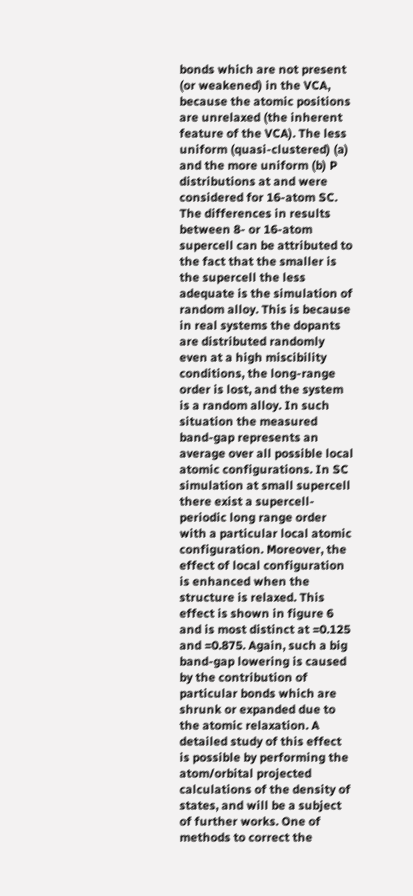bonds which are not present (or weakened) in the VCA, because the atomic positions are unrelaxed (the inherent feature of the VCA). The less uniform (quasi-clustered) (a) and the more uniform (b) P distributions at and were considered for 16-atom SC. The differences in results between 8- or 16-atom supercell can be attributed to the fact that the smaller is the supercell the less adequate is the simulation of random alloy. This is because in real systems the dopants are distributed randomly even at a high miscibility conditions, the long-range order is lost, and the system is a random alloy. In such situation the measured band-gap represents an average over all possible local atomic configurations. In SC simulation at small supercell there exist a supercell-periodic long range order with a particular local atomic configuration. Moreover, the effect of local configuration is enhanced when the structure is relaxed. This effect is shown in figure 6 and is most distinct at =0.125 and =0.875. Again, such a big band-gap lowering is caused by the contribution of particular bonds which are shrunk or expanded due to the atomic relaxation. A detailed study of this effect is possible by performing the atom/orbital projected calculations of the density of states, and will be a subject of further works. One of methods to correct the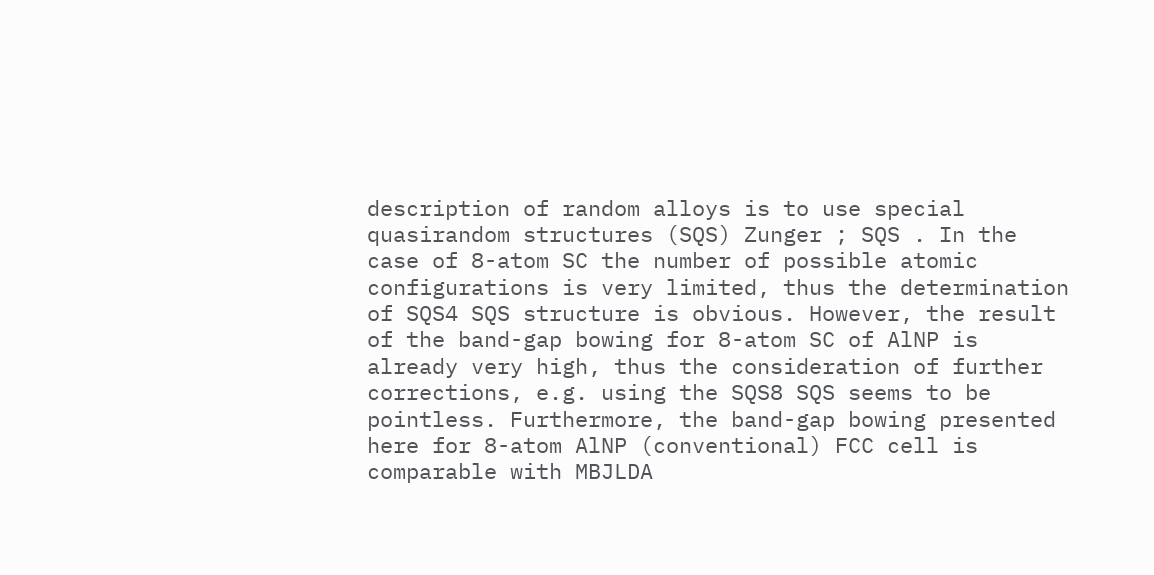description of random alloys is to use special quasirandom structures (SQS) Zunger ; SQS . In the case of 8-atom SC the number of possible atomic configurations is very limited, thus the determination of SQS4 SQS structure is obvious. However, the result of the band-gap bowing for 8-atom SC of AlNP is already very high, thus the consideration of further corrections, e.g. using the SQS8 SQS seems to be pointless. Furthermore, the band-gap bowing presented here for 8-atom AlNP (conventional) FCC cell is comparable with MBJLDA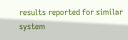results reported for similar system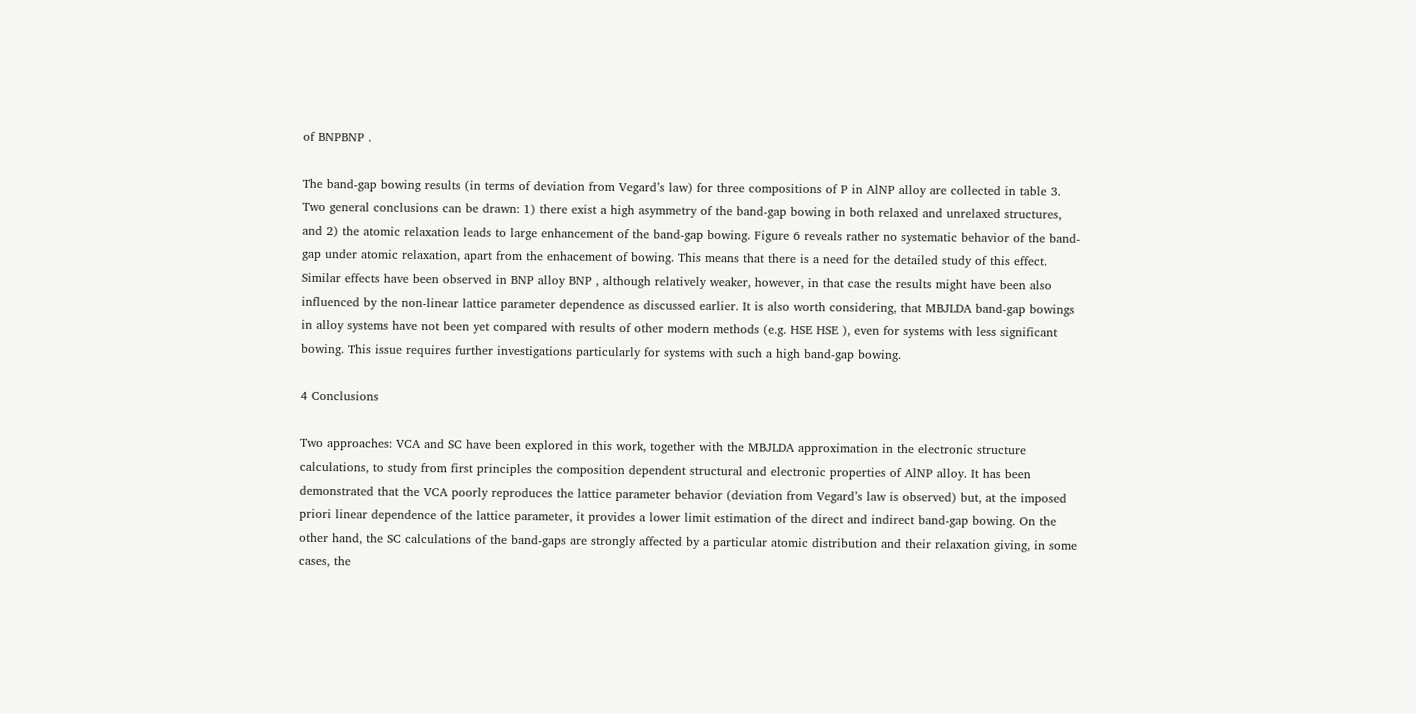of BNPBNP .

The band-gap bowing results (in terms of deviation from Vegard’s law) for three compositions of P in AlNP alloy are collected in table 3. Two general conclusions can be drawn: 1) there exist a high asymmetry of the band-gap bowing in both relaxed and unrelaxed structures, and 2) the atomic relaxation leads to large enhancement of the band-gap bowing. Figure 6 reveals rather no systematic behavior of the band-gap under atomic relaxation, apart from the enhacement of bowing. This means that there is a need for the detailed study of this effect. Similar effects have been observed in BNP alloy BNP , although relatively weaker, however, in that case the results might have been also influenced by the non-linear lattice parameter dependence as discussed earlier. It is also worth considering, that MBJLDA band-gap bowings in alloy systems have not been yet compared with results of other modern methods (e.g. HSE HSE ), even for systems with less significant bowing. This issue requires further investigations particularly for systems with such a high band-gap bowing.

4 Conclusions

Two approaches: VCA and SC have been explored in this work, together with the MBJLDA approximation in the electronic structure calculations, to study from first principles the composition dependent structural and electronic properties of AlNP alloy. It has been demonstrated that the VCA poorly reproduces the lattice parameter behavior (deviation from Vegard’s law is observed) but, at the imposed priori linear dependence of the lattice parameter, it provides a lower limit estimation of the direct and indirect band-gap bowing. On the other hand, the SC calculations of the band-gaps are strongly affected by a particular atomic distribution and their relaxation giving, in some cases, the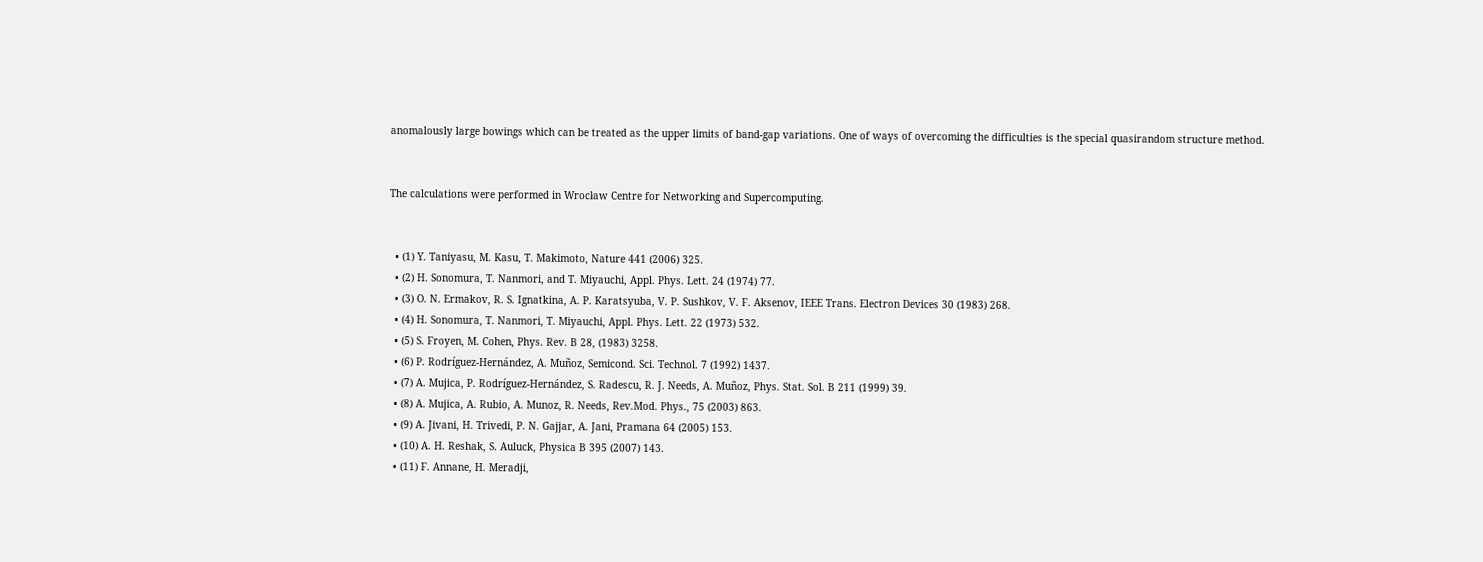anomalously large bowings which can be treated as the upper limits of band-gap variations. One of ways of overcoming the difficulties is the special quasirandom structure method.


The calculations were performed in Wrocław Centre for Networking and Supercomputing.


  • (1) Y. Taniyasu, M. Kasu, T. Makimoto, Nature 441 (2006) 325.
  • (2) H. Sonomura, T. Nanmori, and T. Miyauchi, Appl. Phys. Lett. 24 (1974) 77.
  • (3) O. N. Ermakov, R. S. Ignatkina, A. P. Karatsyuba, V. P. Sushkov, V. F. Aksenov, IEEE Trans. Electron Devices 30 (1983) 268.
  • (4) H. Sonomura, T. Nanmori, T. Miyauchi, Appl. Phys. Lett. 22 (1973) 532.
  • (5) S. Froyen, M. Cohen, Phys. Rev. B 28, (1983) 3258.
  • (6) P. Rodríguez-Hernández, A. Muñoz, Semicond. Sci. Technol. 7 (1992) 1437.
  • (7) A. Mujica, P. Rodríguez-Hernández, S. Radescu, R. J. Needs, A. Muñoz, Phys. Stat. Sol. B 211 (1999) 39.
  • (8) A. Mujica, A. Rubio, A. Munoz, R. Needs, Rev.Mod. Phys., 75 (2003) 863.
  • (9) A. Jivani, H. Trivedi, P. N. Gajjar, A. Jani, Pramana 64 (2005) 153.
  • (10) A. H. Reshak, S. Auluck, Physica B 395 (2007) 143.
  • (11) F. Annane, H. Meradji,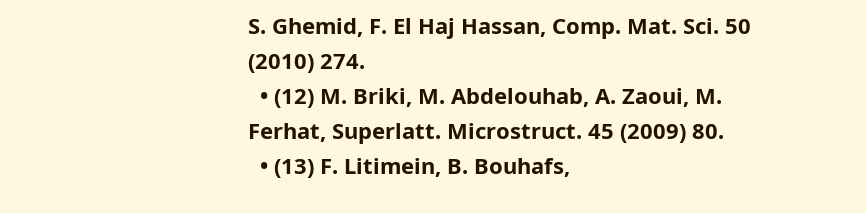S. Ghemid, F. El Haj Hassan, Comp. Mat. Sci. 50 (2010) 274.
  • (12) M. Briki, M. Abdelouhab, A. Zaoui, M. Ferhat, Superlatt. Microstruct. 45 (2009) 80.
  • (13) F. Litimein, B. Bouhafs,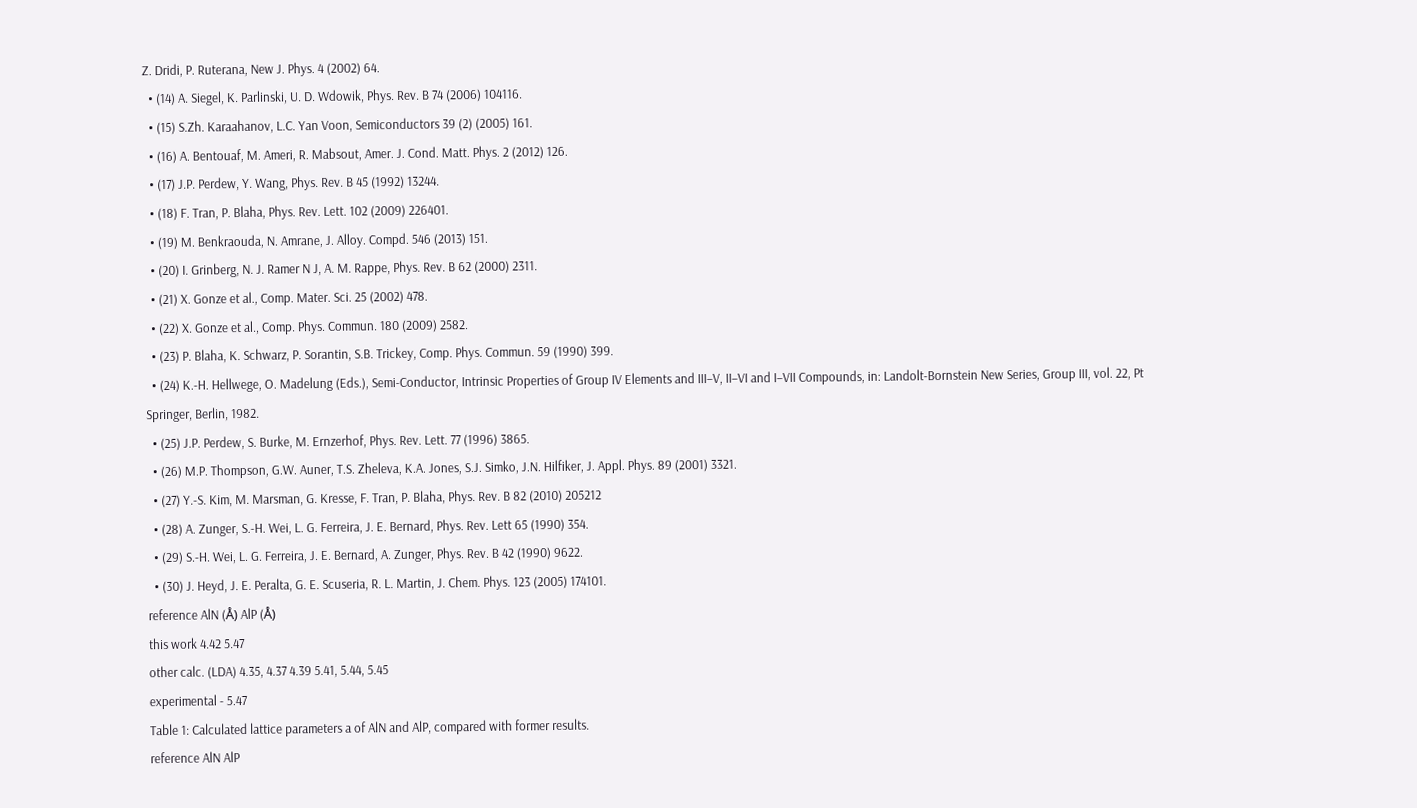Z. Dridi, P. Ruterana, New J. Phys. 4 (2002) 64.
  • (14) A. Siegel, K. Parlinski, U. D. Wdowik, Phys. Rev. B 74 (2006) 104116.
  • (15) S.Zh. Karaahanov, L.C. Yan Voon, Semiconductors 39 (2) (2005) 161.
  • (16) A. Bentouaf, M. Ameri, R. Mabsout, Amer. J. Cond. Matt. Phys. 2 (2012) 126.
  • (17) J.P. Perdew, Y. Wang, Phys. Rev. B 45 (1992) 13244.
  • (18) F. Tran, P. Blaha, Phys. Rev. Lett. 102 (2009) 226401.
  • (19) M. Benkraouda, N. Amrane, J. Alloy. Compd. 546 (2013) 151.
  • (20) I. Grinberg, N. J. Ramer N J, A. M. Rappe, Phys. Rev. B 62 (2000) 2311.
  • (21) X. Gonze et al., Comp. Mater. Sci. 25 (2002) 478.
  • (22) X. Gonze et al., Comp. Phys. Commun. 180 (2009) 2582.
  • (23) P. Blaha, K. Schwarz, P. Sorantin, S.B. Trickey, Comp. Phys. Commun. 59 (1990) 399.
  • (24) K.-H. Hellwege, O. Madelung (Eds.), Semi-Conductor, Intrinsic Properties of Group IV Elements and III–V, II–VI and I–VII Compounds, in: Landolt-Bornstein New Series, Group III, vol. 22, Pt Springer, Berlin, 1982.
  • (25) J.P. Perdew, S. Burke, M. Ernzerhof, Phys. Rev. Lett. 77 (1996) 3865.
  • (26) M.P. Thompson, G.W. Auner, T.S. Zheleva, K.A. Jones, S.J. Simko, J.N. Hilfiker, J. Appl. Phys. 89 (2001) 3321.
  • (27) Y.-S. Kim, M. Marsman, G. Kresse, F. Tran, P. Blaha, Phys. Rev. B 82 (2010) 205212
  • (28) A. Zunger, S.-H. Wei, L. G. Ferreira, J. E. Bernard, Phys. Rev. Lett 65 (1990) 354.
  • (29) S.-H. Wei, L. G. Ferreira, J. E. Bernard, A. Zunger, Phys. Rev. B 42 (1990) 9622.
  • (30) J. Heyd, J. E. Peralta, G. E. Scuseria, R. L. Martin, J. Chem. Phys. 123 (2005) 174101.
reference AlN (Å) AlP (Å)
this work 4.42 5.47
other calc. (LDA) 4.35, 4.37 4.39 5.41, 5.44, 5.45
experimental - 5.47
Table 1: Calculated lattice parameters a of AlN and AlP, compared with former results.
reference AlN AlP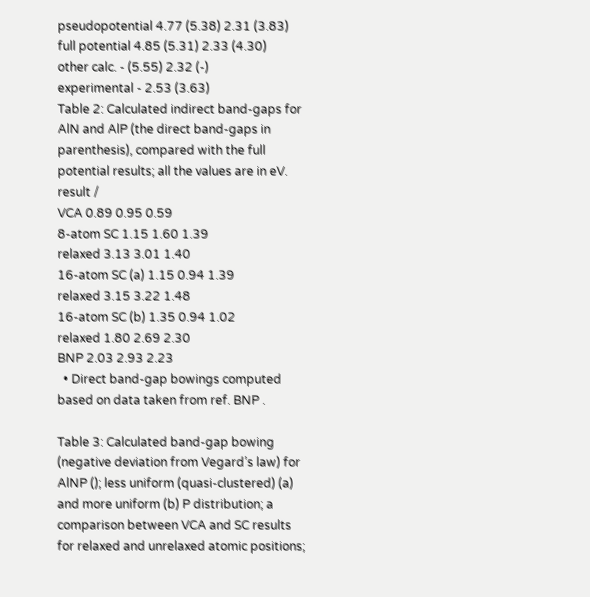pseudopotential 4.77 (5.38) 2.31 (3.83)
full potential 4.85 (5.31) 2.33 (4.30)
other calc. - (5.55) 2.32 (-)
experimental - 2.53 (3.63)
Table 2: Calculated indirect band-gaps for AlN and AlP (the direct band-gaps in parenthesis), compared with the full potential results; all the values are in eV.
result /
VCA 0.89 0.95 0.59
8-atom SC 1.15 1.60 1.39
relaxed 3.13 3.01 1.40
16-atom SC (a) 1.15 0.94 1.39
relaxed 3.15 3.22 1.48
16-atom SC (b) 1.35 0.94 1.02
relaxed 1.80 2.69 2.30
BNP 2.03 2.93 2.23
  • Direct band-gap bowings computed based on data taken from ref. BNP .

Table 3: Calculated band-gap bowing (negative deviation from Vegard’s law) for AlNP (); less uniform (quasi-clustered) (a) and more uniform (b) P distribution; a comparison between VCA and SC results for relaxed and unrelaxed atomic positions;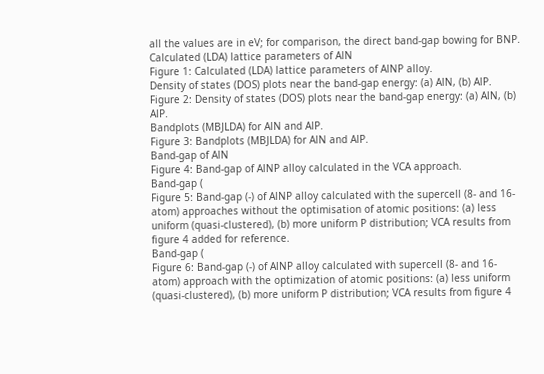all the values are in eV; for comparison, the direct band-gap bowing for BNP.
Calculated (LDA) lattice parameters of AlN
Figure 1: Calculated (LDA) lattice parameters of AlNP alloy.
Density of states (DOS) plots near the band-gap energy: (a) AlN, (b) AlP.
Figure 2: Density of states (DOS) plots near the band-gap energy: (a) AlN, (b) AlP.
Bandplots (MBJLDA) for AlN and AlP.
Figure 3: Bandplots (MBJLDA) for AlN and AlP.
Band-gap of AlN
Figure 4: Band-gap of AlNP alloy calculated in the VCA approach.
Band-gap (
Figure 5: Band-gap (-) of AlNP alloy calculated with the supercell (8- and 16-atom) approaches without the optimisation of atomic positions: (a) less uniform (quasi-clustered), (b) more uniform P distribution; VCA results from figure 4 added for reference.
Band-gap (
Figure 6: Band-gap (-) of AlNP alloy calculated with supercell (8- and 16-atom) approach with the optimization of atomic positions: (a) less uniform (quasi-clustered), (b) more uniform P distribution; VCA results from figure 4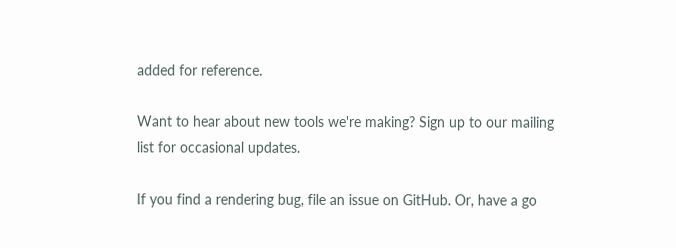added for reference.

Want to hear about new tools we're making? Sign up to our mailing list for occasional updates.

If you find a rendering bug, file an issue on GitHub. Or, have a go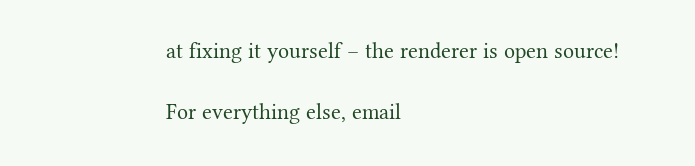at fixing it yourself – the renderer is open source!

For everything else, email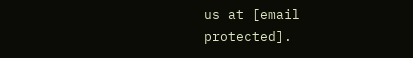us at [email protected].